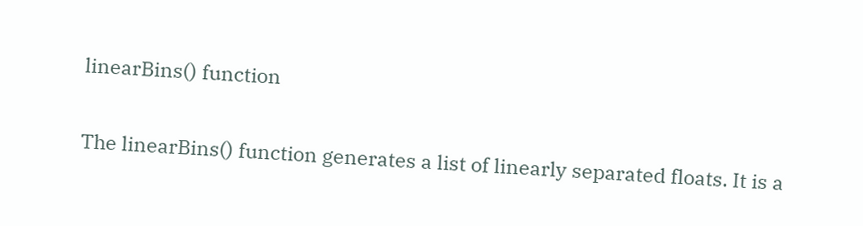linearBins() function

The linearBins() function generates a list of linearly separated floats. It is a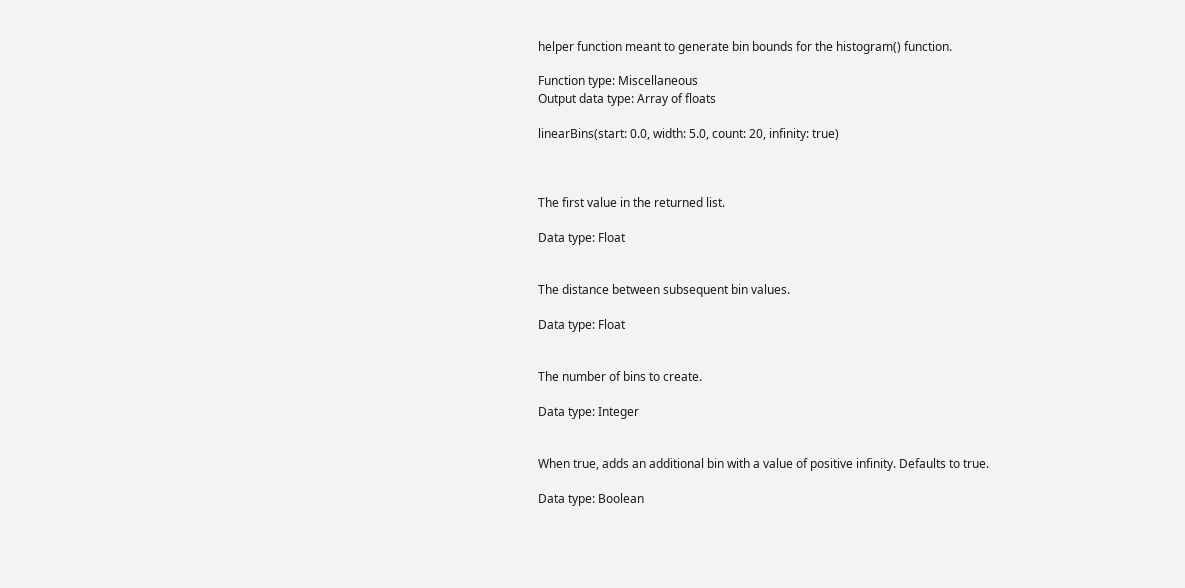helper function meant to generate bin bounds for the histogram() function.

Function type: Miscellaneous
Output data type: Array of floats

linearBins(start: 0.0, width: 5.0, count: 20, infinity: true)



The first value in the returned list.

Data type: Float


The distance between subsequent bin values.

Data type: Float


The number of bins to create.

Data type: Integer


When true, adds an additional bin with a value of positive infinity. Defaults to true.

Data type: Boolean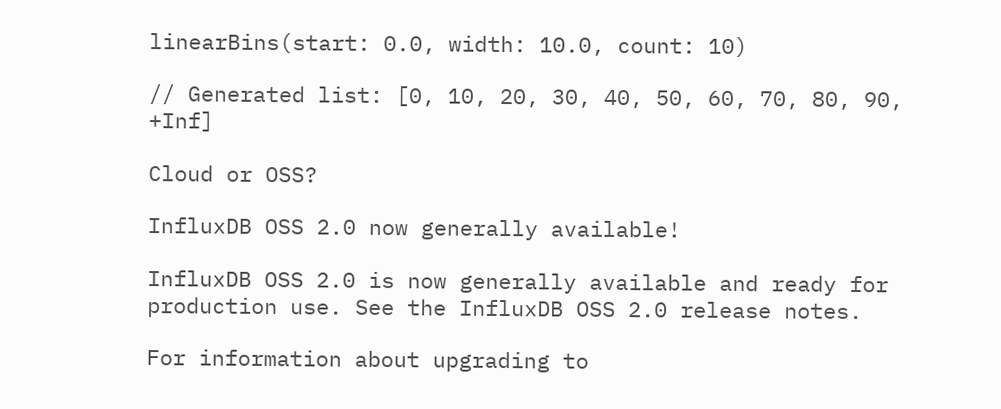linearBins(start: 0.0, width: 10.0, count: 10)

// Generated list: [0, 10, 20, 30, 40, 50, 60, 70, 80, 90, +Inf]

Cloud or OSS?

InfluxDB OSS 2.0 now generally available!

InfluxDB OSS 2.0 is now generally available and ready for production use. See the InfluxDB OSS 2.0 release notes.

For information about upgrading to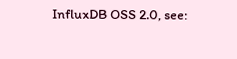InfluxDB OSS 2.0, see: